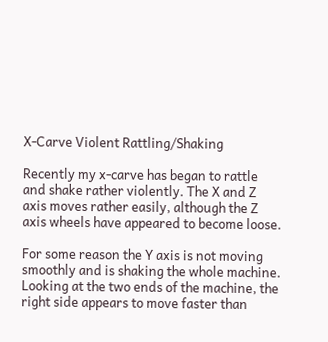X-Carve Violent Rattling/Shaking

Recently my x-carve has began to rattle and shake rather violently. The X and Z axis moves rather easily, although the Z axis wheels have appeared to become loose.

For some reason the Y axis is not moving smoothly and is shaking the whole machine. Looking at the two ends of the machine, the right side appears to move faster than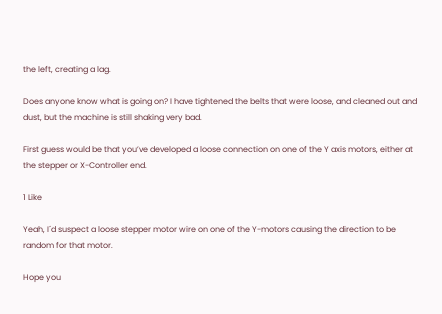the left, creating a lag.

Does anyone know what is going on? I have tightened the belts that were loose, and cleaned out and dust, but the machine is still shaking very bad.

First guess would be that you’ve developed a loose connection on one of the Y axis motors, either at the stepper or X-Controller end.

1 Like

Yeah, I´d suspect a loose stepper motor wire on one of the Y-motors causing the direction to be random for that motor.

Hope you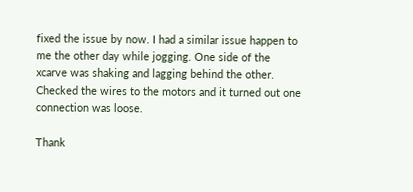fixed the issue by now. I had a similar issue happen to me the other day while jogging. One side of the xcarve was shaking and lagging behind the other. Checked the wires to the motors and it turned out one connection was loose.

Thank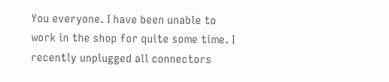You everyone. I have been unable to work in the shop for quite some time. I recently unplugged all connectors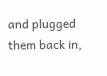and plugged them back in,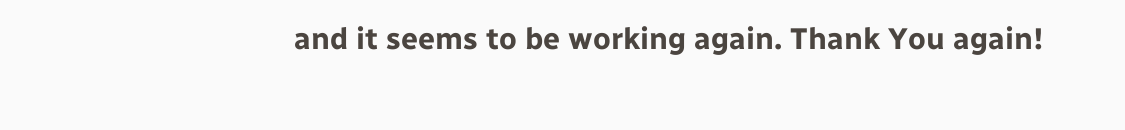and it seems to be working again. Thank You again!